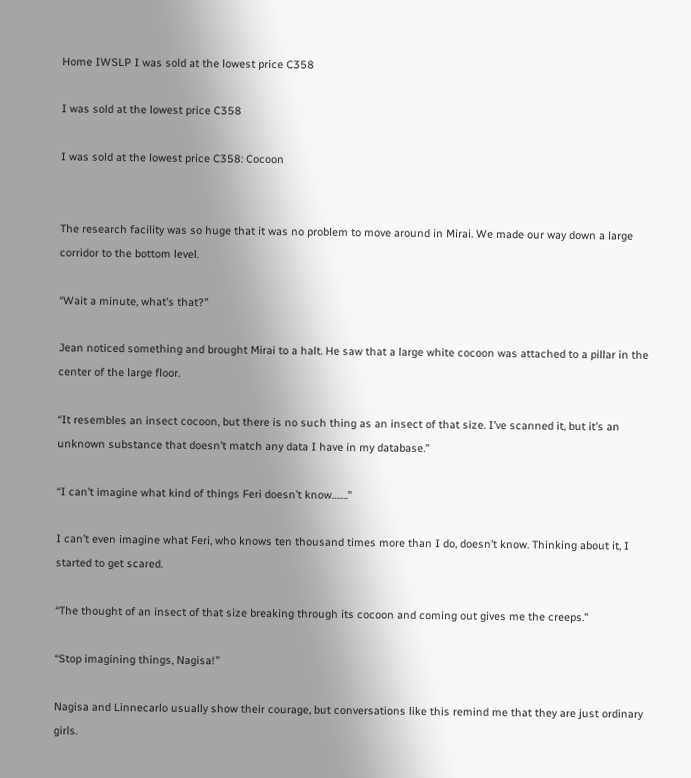Home IWSLP I was sold at the lowest price C358

I was sold at the lowest price C358

I was sold at the lowest price C358: Cocoon


The research facility was so huge that it was no problem to move around in Mirai. We made our way down a large corridor to the bottom level.

“Wait a minute, what’s that?”

Jean noticed something and brought Mirai to a halt. He saw that a large white cocoon was attached to a pillar in the center of the large floor.

“It resembles an insect cocoon, but there is no such thing as an insect of that size. I’ve scanned it, but it’s an unknown substance that doesn’t match any data I have in my database.”

“I can’t imagine what kind of things Feri doesn’t know…….”

I can’t even imagine what Feri, who knows ten thousand times more than I do, doesn’t know. Thinking about it, I started to get scared.

“The thought of an insect of that size breaking through its cocoon and coming out gives me the creeps.”

“Stop imagining things, Nagisa!”

Nagisa and Linnecarlo usually show their courage, but conversations like this remind me that they are just ordinary girls.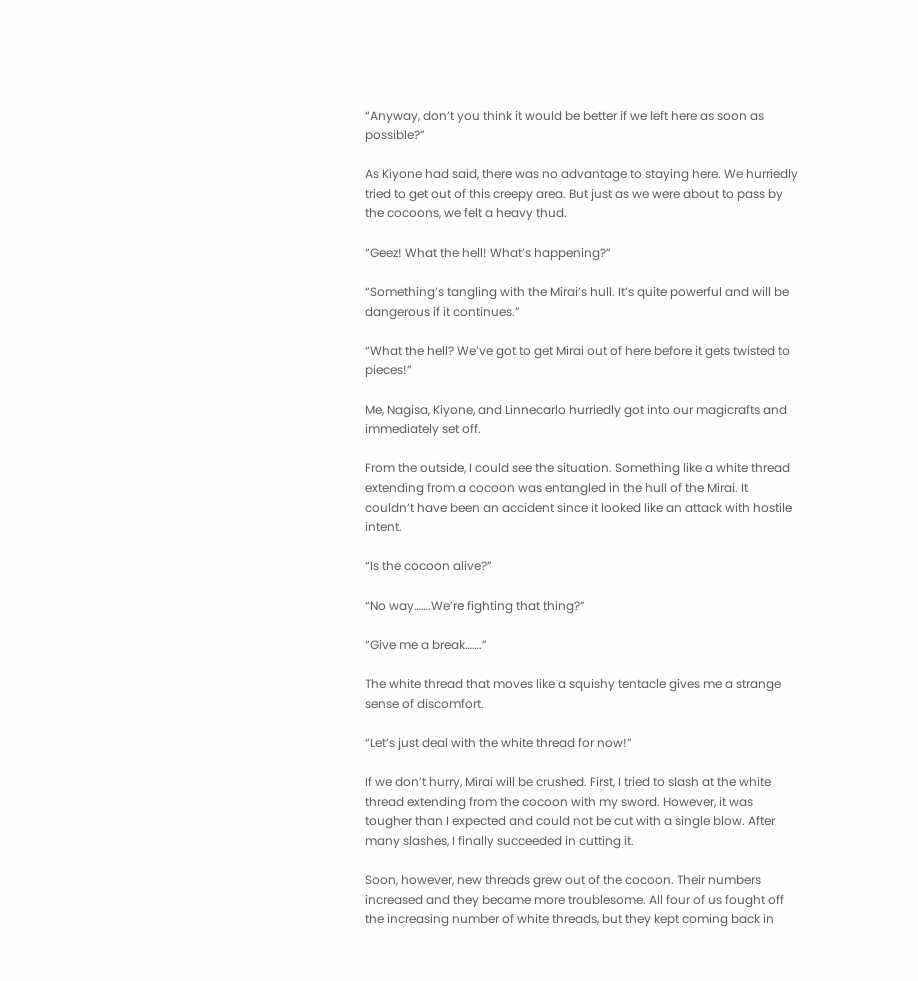“Anyway, don’t you think it would be better if we left here as soon as possible?”

As Kiyone had said, there was no advantage to staying here. We hurriedly tried to get out of this creepy area. But just as we were about to pass by the cocoons, we felt a heavy thud.

“Geez! What the hell! What’s happening?”

“Something’s tangling with the Mirai’s hull. It’s quite powerful and will be dangerous if it continues.”

“What the hell? We’ve got to get Mirai out of here before it gets twisted to pieces!”

Me, Nagisa, Kiyone, and Linnecarlo hurriedly got into our magicrafts and immediately set off.

From the outside, I could see the situation. Something like a white thread extending from a cocoon was entangled in the hull of the Mirai. It couldn’t have been an accident since it looked like an attack with hostile intent.

“Is the cocoon alive?”

“No way…….We’re fighting that thing?”

“Give me a break…….”

The white thread that moves like a squishy tentacle gives me a strange sense of discomfort.

“Let’s just deal with the white thread for now!”

If we don’t hurry, Mirai will be crushed. First, I tried to slash at the white thread extending from the cocoon with my sword. However, it was tougher than I expected and could not be cut with a single blow. After many slashes, I finally succeeded in cutting it.

Soon, however, new threads grew out of the cocoon. Their numbers increased and they became more troublesome. All four of us fought off the increasing number of white threads, but they kept coming back in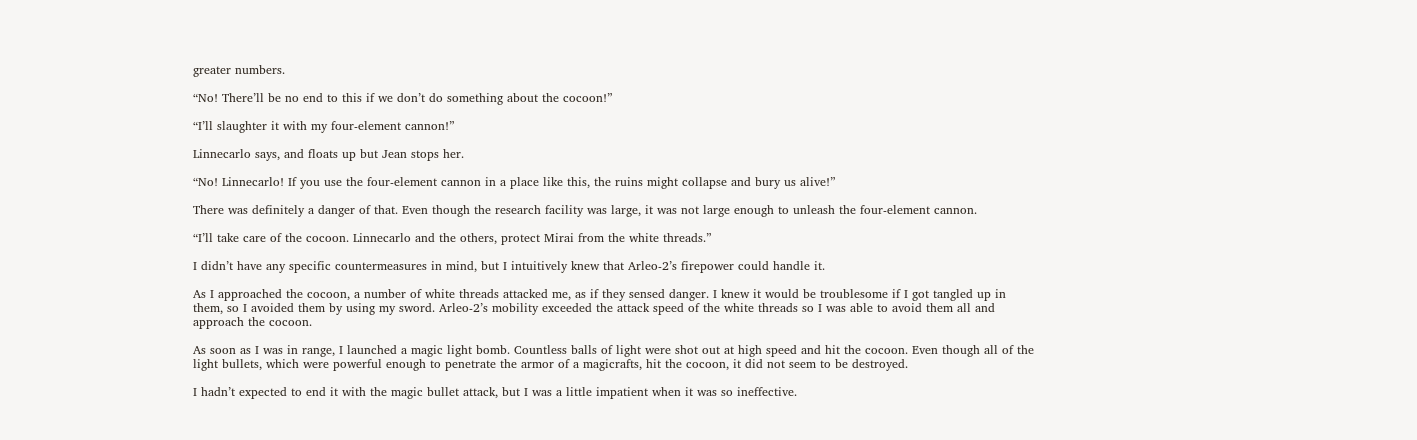greater numbers.

“No! There’ll be no end to this if we don’t do something about the cocoon!”

“I’ll slaughter it with my four-element cannon!”

Linnecarlo says, and floats up but Jean stops her.

“No! Linnecarlo! If you use the four-element cannon in a place like this, the ruins might collapse and bury us alive!”

There was definitely a danger of that. Even though the research facility was large, it was not large enough to unleash the four-element cannon.

“I’ll take care of the cocoon. Linnecarlo and the others, protect Mirai from the white threads.”

I didn’t have any specific countermeasures in mind, but I intuitively knew that Arleo-2’s firepower could handle it.

As I approached the cocoon, a number of white threads attacked me, as if they sensed danger. I knew it would be troublesome if I got tangled up in them, so I avoided them by using my sword. Arleo-2’s mobility exceeded the attack speed of the white threads so I was able to avoid them all and approach the cocoon.

As soon as I was in range, I launched a magic light bomb. Countless balls of light were shot out at high speed and hit the cocoon. Even though all of the light bullets, which were powerful enough to penetrate the armor of a magicrafts, hit the cocoon, it did not seem to be destroyed.

I hadn’t expected to end it with the magic bullet attack, but I was a little impatient when it was so ineffective.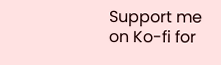Support me on Ko-fi for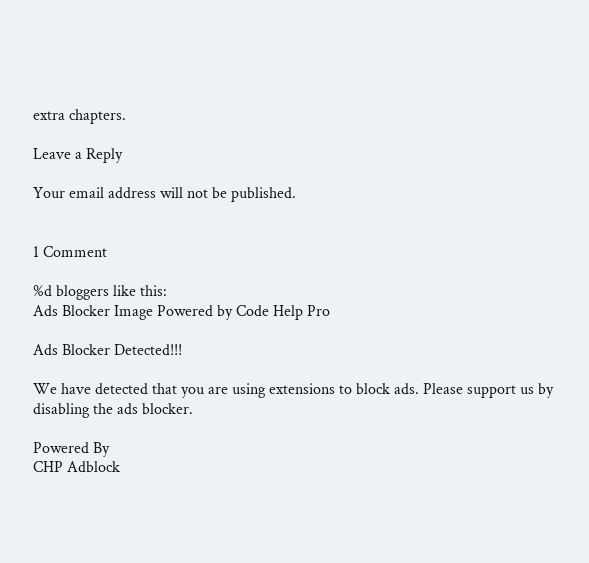extra chapters.

Leave a Reply

Your email address will not be published.


1 Comment

%d bloggers like this:
Ads Blocker Image Powered by Code Help Pro

Ads Blocker Detected!!!

We have detected that you are using extensions to block ads. Please support us by disabling the ads blocker.

Powered By
CHP Adblock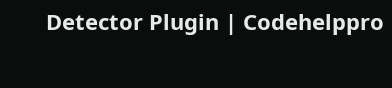Detector Plugin | Codehelppro